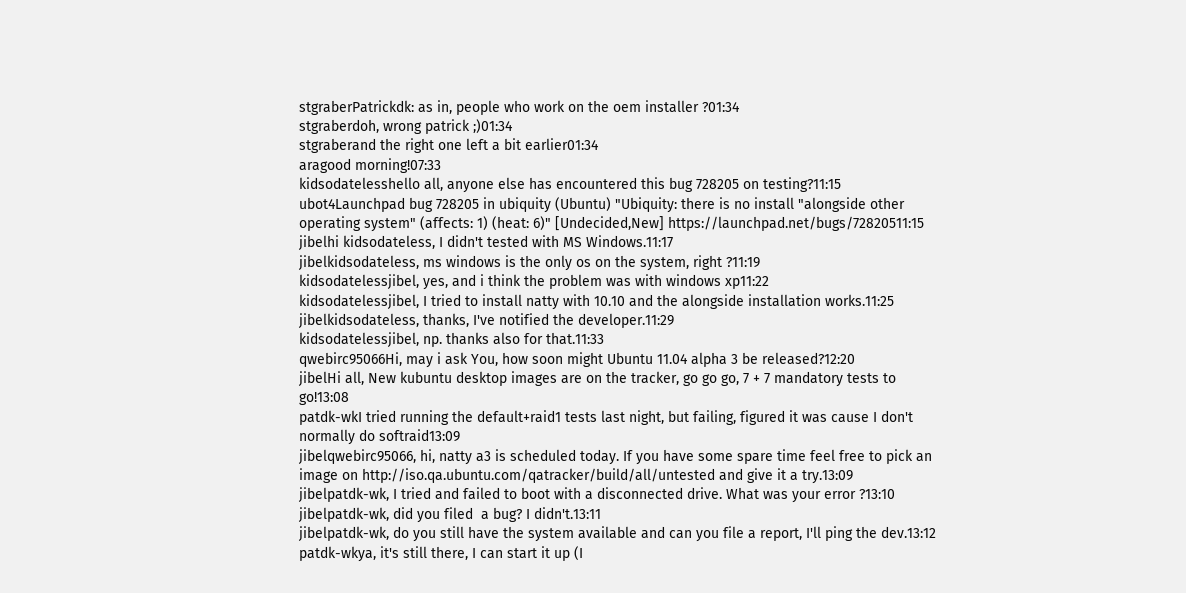stgraberPatrickdk: as in, people who work on the oem installer ?01:34
stgraberdoh, wrong patrick ;)01:34
stgraberand the right one left a bit earlier01:34
aragood morning!07:33
kidsodatelesshello all, anyone else has encountered this bug 728205 on testing?11:15
ubot4Launchpad bug 728205 in ubiquity (Ubuntu) "Ubiquity: there is no install "alongside other operating system" (affects: 1) (heat: 6)" [Undecided,New] https://launchpad.net/bugs/72820511:15
jibelhi kidsodateless, I didn't tested with MS Windows.11:17
jibelkidsodateless, ms windows is the only os on the system, right ?11:19
kidsodatelessjibel, yes, and i think the problem was with windows xp11:22
kidsodatelessjibel, I tried to install natty with 10.10 and the alongside installation works.11:25
jibelkidsodateless, thanks, I've notified the developer.11:29
kidsodatelessjibel, np. thanks also for that.11:33
qwebirc95066Hi, may i ask You, how soon might Ubuntu 11.04 alpha 3 be released?12:20
jibelHi all, New kubuntu desktop images are on the tracker, go go go, 7 + 7 mandatory tests to go!13:08
patdk-wkI tried running the default+raid1 tests last night, but failing, figured it was cause I don't normally do softraid13:09
jibelqwebirc95066, hi, natty a3 is scheduled today. If you have some spare time feel free to pick an image on http://iso.qa.ubuntu.com/qatracker/build/all/untested and give it a try.13:09
jibelpatdk-wk, I tried and failed to boot with a disconnected drive. What was your error ?13:10
jibelpatdk-wk, did you filed  a bug? I didn't.13:11
jibelpatdk-wk, do you still have the system available and can you file a report, I'll ping the dev.13:12
patdk-wkya, it's still there, I can start it up (I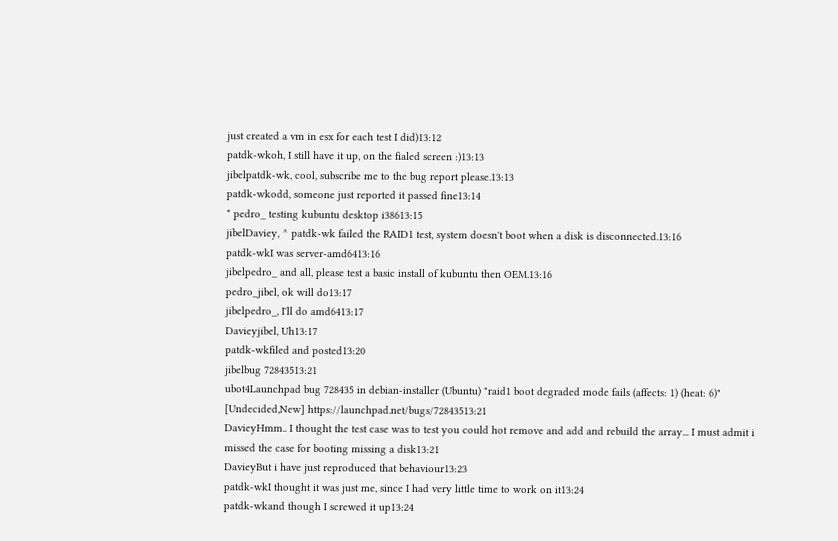just created a vm in esx for each test I did)13:12
patdk-wkoh, I still have it up, on the fialed screen :)13:13
jibelpatdk-wk, cool, subscribe me to the bug report please.13:13
patdk-wkodd, someone just reported it passed fine13:14
* pedro_ testing kubuntu desktop i38613:15
jibelDaviey, ^ patdk-wk failed the RAID1 test, system doesn't boot when a disk is disconnected.13:16
patdk-wkI was server-amd6413:16
jibelpedro_ and all, please test a basic install of kubuntu then OEM.13:16
pedro_jibel, ok will do13:17
jibelpedro_, I'll do amd6413:17
Davieyjibel, Uh13:17
patdk-wkfiled and posted13:20
jibelbug 72843513:21
ubot4Launchpad bug 728435 in debian-installer (Ubuntu) "raid1 boot degraded mode fails (affects: 1) (heat: 6)" [Undecided,New] https://launchpad.net/bugs/72843513:21
DavieyHmm.. I thought the test case was to test you could hot remove and add and rebuild the array... I must admit i missed the case for booting missing a disk13:21
DavieyBut i have just reproduced that behaviour13:23
patdk-wkI thought it was just me, since I had very little time to work on it13:24
patdk-wkand though I screwed it up13:24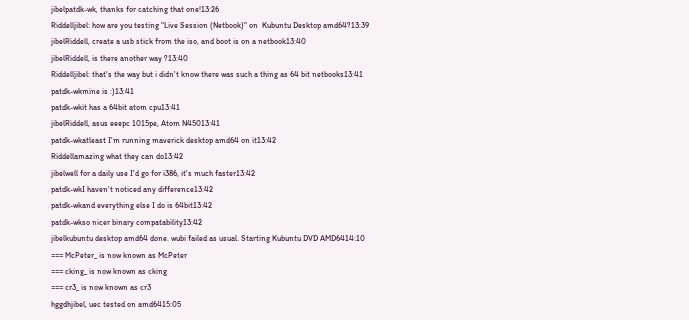jibelpatdk-wk, thanks for catching that one!13:26
Riddelljibel: how are you testing "Live Session (Netbook)" on  Kubuntu Desktop amd64?13:39
jibelRiddell, create a usb stick from the iso, and boot is on a netbook13:40
jibelRiddell, is there another way ?13:40
Riddelljibel: that's the way but i didn't know there was such a thing as 64 bit netbooks13:41
patdk-wkmine is :)13:41
patdk-wkit has a 64bit atom cpu13:41
jibelRiddell, asus eeepc 1015pe, Atom N45013:41
patdk-wkatleast I'm running maverick desktop amd64 on it13:42
Riddellamazing what they can do13:42
jibelwell for a daily use I'd go for i386, it's much faster13:42
patdk-wkI haven't noticed any difference13:42
patdk-wkand everything else I do is 64bit13:42
patdk-wkso nicer binary compatability13:42
jibelkubuntu desktop amd64 done. wubi failed as usual. Starting Kubuntu DVD AMD6414:10
=== McPeter_ is now known as McPeter
=== cking_ is now known as cking
=== cr3_ is now known as cr3
hggdhjibel, uec tested on amd6415:05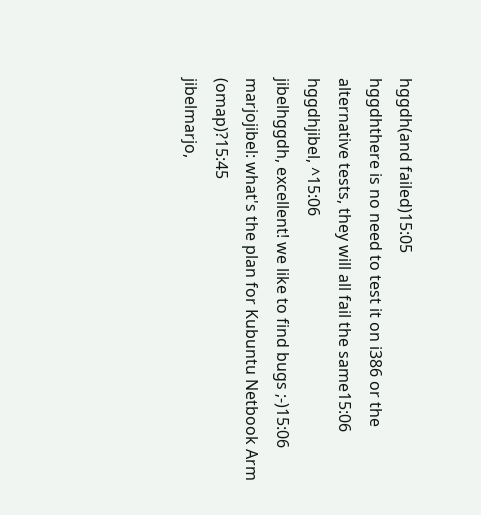hggdh(and failed)15:05
hggdhthere is no need to test it on i386 or the alternative tests, they will all fail the same15:06
hggdhjibel, ^15:06
jibelhggdh, excellent! we like to find bugs ;-)15:06
marjojibel: what's the plan for Kubuntu Netbook Arm (omap)?15:45
jibelmarjo,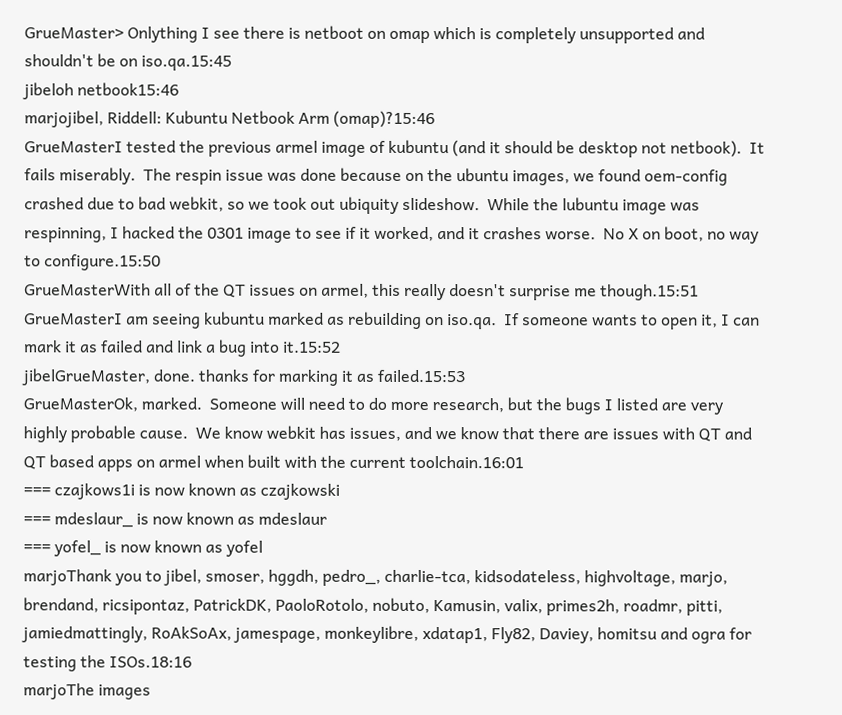GrueMaster> Onlything I see there is netboot on omap which is completely unsupported and shouldn't be on iso.qa.15:45
jibeloh netbook15:46
marjojibel, Riddell: Kubuntu Netbook Arm (omap)?15:46
GrueMasterI tested the previous armel image of kubuntu (and it should be desktop not netbook).  It fails miserably.  The respin issue was done because on the ubuntu images, we found oem-config crashed due to bad webkit, so we took out ubiquity slideshow.  While the lubuntu image was respinning, I hacked the 0301 image to see if it worked, and it crashes worse.  No X on boot, no way to configure.15:50
GrueMasterWith all of the QT issues on armel, this really doesn't surprise me though.15:51
GrueMasterI am seeing kubuntu marked as rebuilding on iso.qa.  If someone wants to open it, I can mark it as failed and link a bug into it.15:52
jibelGrueMaster, done. thanks for marking it as failed.15:53
GrueMasterOk, marked.  Someone will need to do more research, but the bugs I listed are very highly probable cause.  We know webkit has issues, and we know that there are issues with QT and QT based apps on armel when built with the current toolchain.16:01
=== czajkows1i is now known as czajkowski
=== mdeslaur_ is now known as mdeslaur
=== yofel_ is now known as yofel
marjoThank you to jibel, smoser, hggdh, pedro_, charlie-tca, kidsodateless, highvoltage, marjo, brendand, ricsipontaz, PatrickDK, PaoloRotolo, nobuto, Kamusin, valix, primes2h, roadmr, pitti, jamiedmattingly, RoAkSoAx, jamespage, monkeylibre, xdatap1, Fly82, Daviey, homitsu and ogra for testing the ISOs.18:16
marjoThe images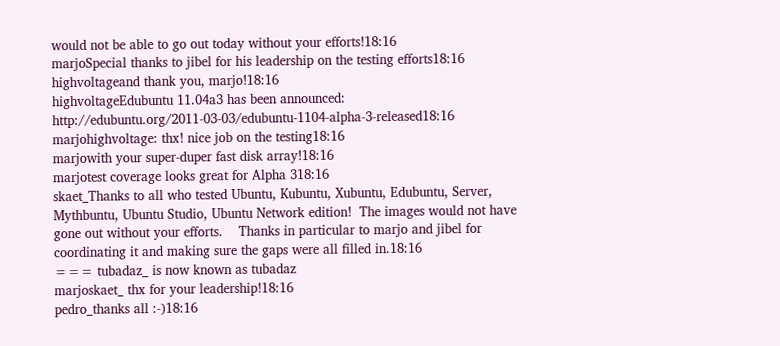would not be able to go out today without your efforts!18:16
marjoSpecial thanks to jibel for his leadership on the testing efforts18:16
highvoltageand thank you, marjo!18:16
highvoltageEdubuntu 11.04a3 has been announced: http://edubuntu.org/2011-03-03/edubuntu-1104-alpha-3-released18:16
marjohighvoltage: thx! nice job on the testing18:16
marjowith your super-duper fast disk array!18:16
marjotest coverage looks great for Alpha 318:16
skaet_Thanks to all who tested Ubuntu, Kubuntu, Xubuntu, Edubuntu, Server, Mythbuntu, Ubuntu Studio, Ubuntu Network edition!  The images would not have gone out without your efforts.    Thanks in particular to marjo and jibel for coordinating it and making sure the gaps were all filled in.18:16
=== tubadaz_ is now known as tubadaz
marjoskaet_ thx for your leadership!18:16
pedro_thanks all :-)18:16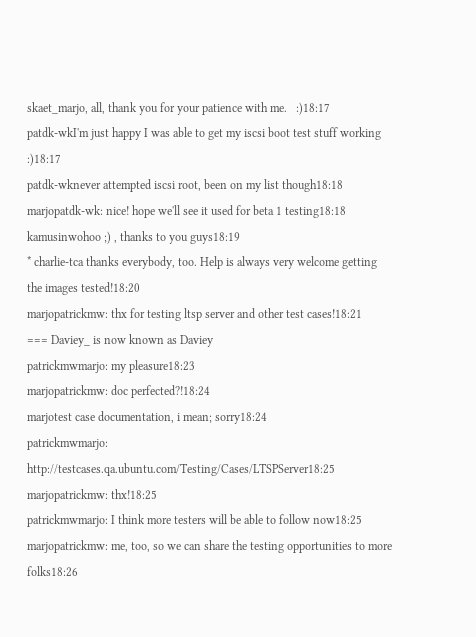skaet_marjo, all, thank you for your patience with me.   :)18:17
patdk-wkI'm just happy I was able to get my iscsi boot test stuff working :)18:17
patdk-wknever attempted iscsi root, been on my list though18:18
marjopatdk-wk: nice! hope we'll see it used for beta 1 testing18:18
kamusinwohoo ;) , thanks to you guys18:19
* charlie-tca thanks everybody, too. Help is always very welcome getting the images tested!18:20
marjopatrickmw: thx for testing ltsp server and other test cases!18:21
=== Daviey_ is now known as Daviey
patrickmwmarjo: my pleasure18:23
marjopatrickmw: doc perfected?!18:24
marjotest case documentation, i mean; sorry18:24
patrickmwmarjo: http://testcases.qa.ubuntu.com/Testing/Cases/LTSPServer18:25
marjopatrickmw: thx!18:25
patrickmwmarjo: I think more testers will be able to follow now18:25
marjopatrickmw: me, too, so we can share the testing opportunities to more folks18:26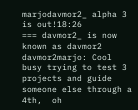marjodavmor2_ alpha 3 is out!18:26
=== davmor2_ is now known as davmor2
davmor2marjo: Cool busy trying to test 3 projects and guide someone else through a 4th,  oh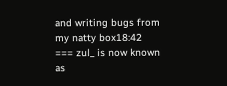and writing bugs from my natty box18:42
=== zul_ is now known as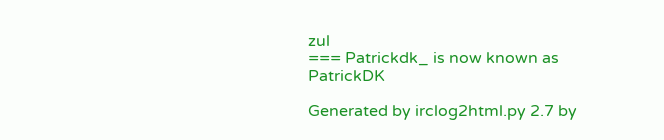zul
=== Patrickdk_ is now known as PatrickDK

Generated by irclog2html.py 2.7 by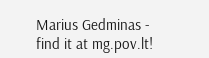Marius Gedminas - find it at mg.pov.lt!